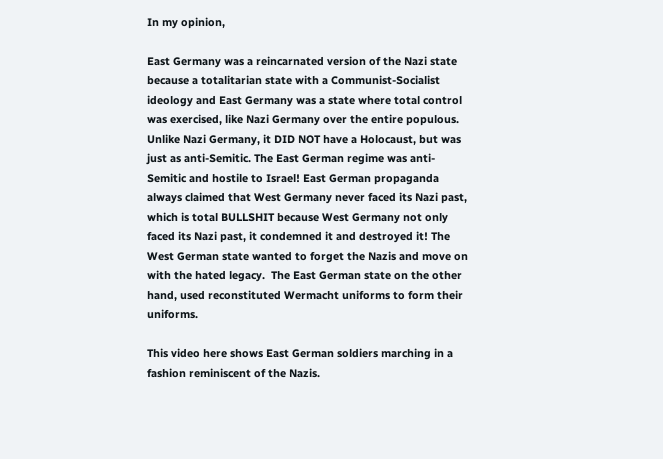In my opinion,

East Germany was a reincarnated version of the Nazi state because a totalitarian state with a Communist-Socialist ideology and East Germany was a state where total control was exercised, like Nazi Germany over the entire populous. Unlike Nazi Germany, it DID NOT have a Holocaust, but was just as anti-Semitic. The East German regime was anti-Semitic and hostile to Israel! East German propaganda always claimed that West Germany never faced its Nazi past, which is total BULLSHIT because West Germany not only faced its Nazi past, it condemned it and destroyed it! The West German state wanted to forget the Nazis and move on with the hated legacy.  The East German state on the other hand, used reconstituted Wermacht uniforms to form their uniforms.

This video here shows East German soldiers marching in a fashion reminiscent of the Nazis.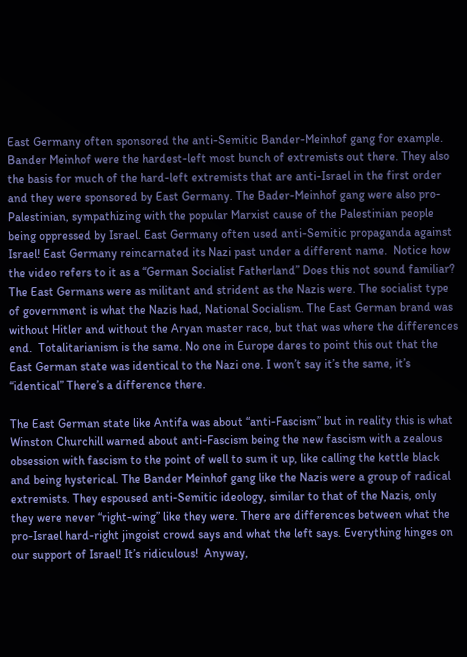East Germany often sponsored the anti-Semitic Bander-Meinhof gang for example. Bander Meinhof were the hardest-left most bunch of extremists out there. They also the basis for much of the hard-left extremists that are anti-Israel in the first order and they were sponsored by East Germany. The Bader-Meinhof gang were also pro-Palestinian, sympathizing with the popular Marxist cause of the Palestinian people being oppressed by Israel. East Germany often used anti-Semitic propaganda against Israel! East Germany reincarnated its Nazi past under a different name.  Notice how the video refers to it as a “German Socialist Fatherland” Does this not sound familiar? The East Germans were as militant and strident as the Nazis were. The socialist type of government is what the Nazis had, National Socialism. The East German brand was without Hitler and without the Aryan master race, but that was where the differences end.  Totalitarianism is the same. No one in Europe dares to point this out that the East German state was identical to the Nazi one. I won’t say it’s the same, it’s “identical” There’s a difference there.

The East German state like Antifa was about “anti-Fascism” but in reality this is what Winston Churchill warned about anti-Fascism being the new fascism with a zealous obsession with fascism to the point of well to sum it up, like calling the kettle black and being hysterical. The Bander Meinhof gang like the Nazis were a group of radical extremists. They espoused anti-Semitic ideology, similar to that of the Nazis, only they were never “right-wing” like they were. There are differences between what the pro-Israel hard-right jingoist crowd says and what the left says. Everything hinges on our support of Israel! It’s ridiculous!  Anyway,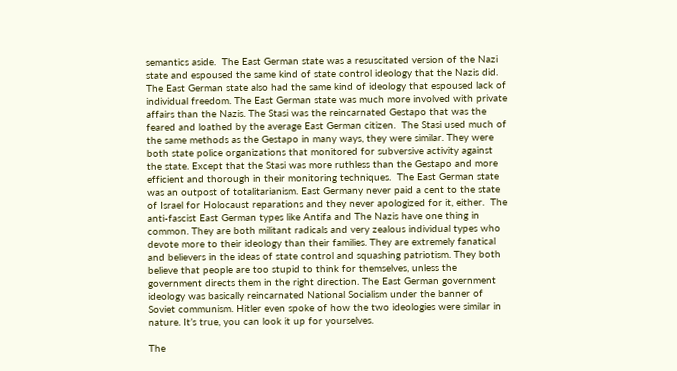semantics aside.  The East German state was a resuscitated version of the Nazi state and espoused the same kind of state control ideology that the Nazis did. The East German state also had the same kind of ideology that espoused lack of individual freedom. The East German state was much more involved with private affairs than the Nazis. The Stasi was the reincarnated Gestapo that was the feared and loathed by the average East German citizen.  The Stasi used much of the same methods as the Gestapo in many ways, they were similar. They were both state police organizations that monitored for subversive activity against the state. Except that the Stasi was more ruthless than the Gestapo and more efficient and thorough in their monitoring techniques.  The East German state was an outpost of totalitarianism. East Germany never paid a cent to the state of Israel for Holocaust reparations and they never apologized for it, either.  The anti-fascist East German types like Antifa and The Nazis have one thing in common. They are both militant radicals and very zealous individual types who devote more to their ideology than their families. They are extremely fanatical and believers in the ideas of state control and squashing patriotism. They both believe that people are too stupid to think for themselves, unless the government directs them in the right direction. The East German government ideology was basically reincarnated National Socialism under the banner of Soviet communism. Hitler even spoke of how the two ideologies were similar in nature. It’s true, you can look it up for yourselves.

The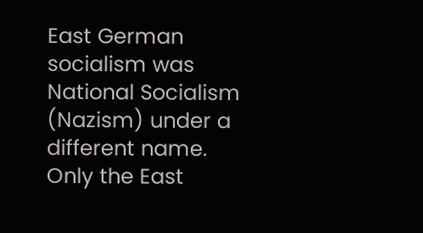East German socialism was National Socialism (Nazism) under a different name. Only the East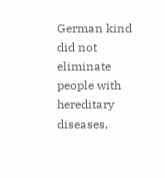German kind did not eliminate people with hereditary diseases,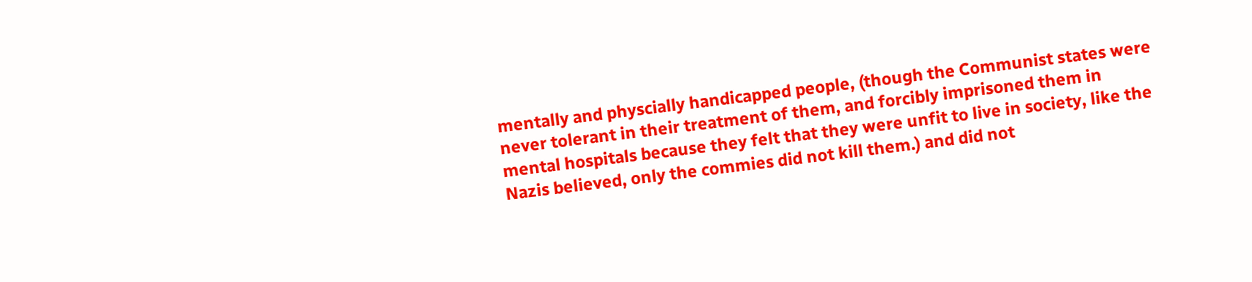mentally and physcially handicapped people, (though the Communist states were never tolerant in their treatment of them, and forcibly imprisoned them in mental hospitals because they felt that they were unfit to live in society, like the Nazis believed, only the commies did not kill them.) and did not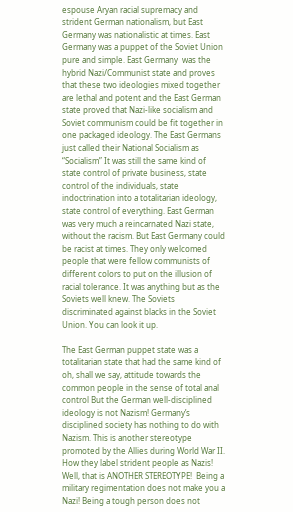espouse Aryan racial supremacy and strident German nationalism, but East Germany was nationalistic at times. East Germany was a puppet of the Soviet Union pure and simple. East Germany  was the hybrid Nazi/Communist state and proves that these two ideologies mixed together are lethal and potent and the East German state proved that Nazi-like socialism and Soviet communism could be fit together in one packaged ideology. The East Germans just called their National Socialism as “Socialism” It was still the same kind of state control of private business, state control of the individuals, state indoctrination into a totalitarian ideology, state control of everything. East German was very much a reincarnated Nazi state, without the racism. But East Germany could be racist at times. They only welcomed people that were fellow communists of different colors to put on the illusion of racial tolerance. It was anything but as the Soviets well knew. The Soviets discriminated against blacks in the Soviet Union. You can look it up.

The East German puppet state was a totalitarian state that had the same kind of oh, shall we say, attitude towards the common people in the sense of total anal control But the German well-disciplined ideology is not Nazism! Germany’s disciplined society has nothing to do with Nazism. This is another stereotype promoted by the Allies during World War II. How they label strident people as Nazis! Well, that is ANOTHER STEREOTYPE!  Being a military regimentation does not make you a Nazi! Being a tough person does not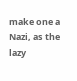make one a Nazi, as the lazy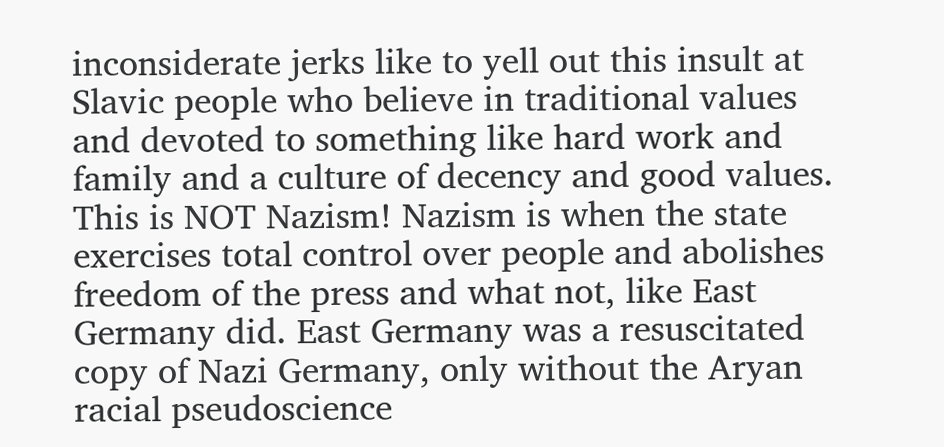inconsiderate jerks like to yell out this insult at Slavic people who believe in traditional values and devoted to something like hard work and family and a culture of decency and good values. This is NOT Nazism! Nazism is when the state exercises total control over people and abolishes freedom of the press and what not, like East Germany did. East Germany was a resuscitated copy of Nazi Germany, only without the Aryan racial pseudoscience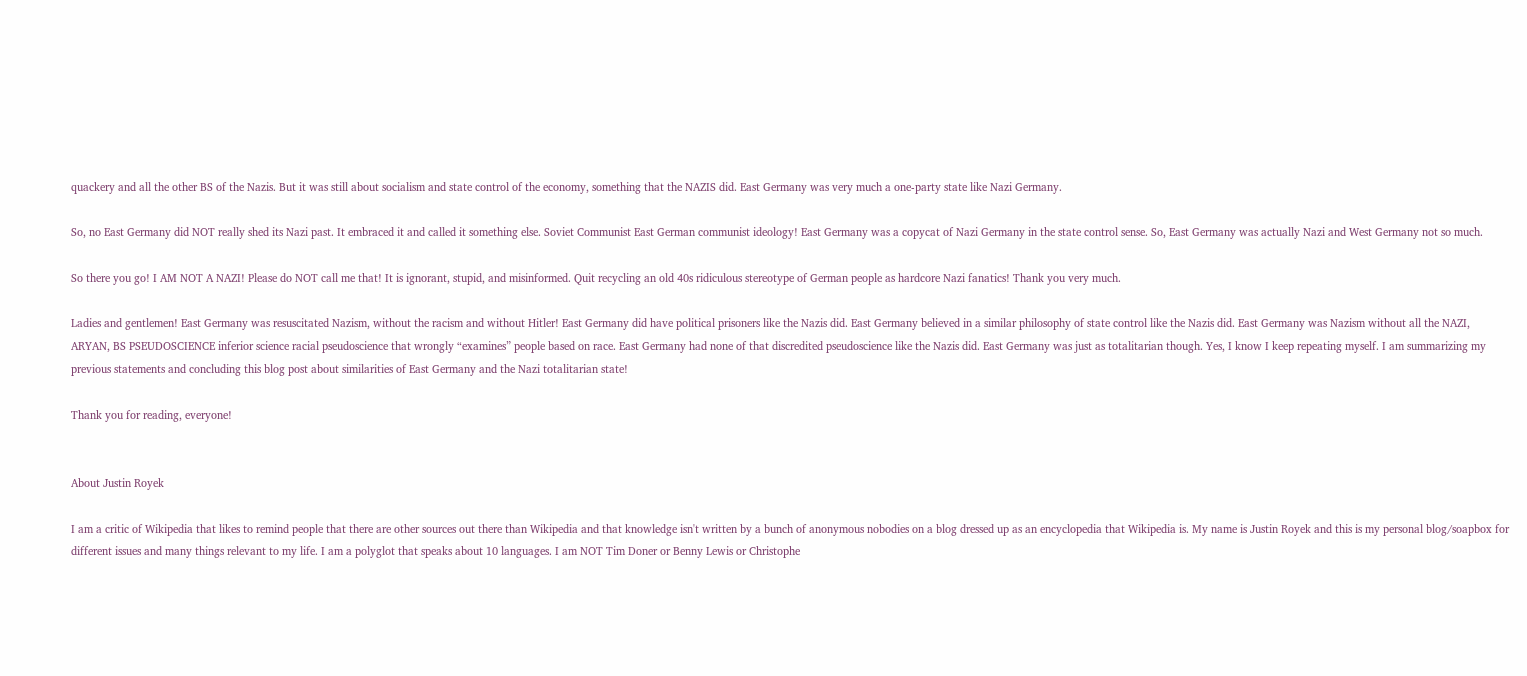quackery and all the other BS of the Nazis. But it was still about socialism and state control of the economy, something that the NAZIS did. East Germany was very much a one-party state like Nazi Germany.

So, no East Germany did NOT really shed its Nazi past. It embraced it and called it something else. Soviet Communist East German communist ideology! East Germany was a copycat of Nazi Germany in the state control sense. So, East Germany was actually Nazi and West Germany not so much.

So there you go! I AM NOT A NAZI! Please do NOT call me that! It is ignorant, stupid, and misinformed. Quit recycling an old 40s ridiculous stereotype of German people as hardcore Nazi fanatics! Thank you very much.

Ladies and gentlemen! East Germany was resuscitated Nazism, without the racism and without Hitler! East Germany did have political prisoners like the Nazis did. East Germany believed in a similar philosophy of state control like the Nazis did. East Germany was Nazism without all the NAZI, ARYAN, BS PSEUDOSCIENCE inferior science racial pseudoscience that wrongly “examines” people based on race. East Germany had none of that discredited pseudoscience like the Nazis did. East Germany was just as totalitarian though. Yes, I know I keep repeating myself. I am summarizing my previous statements and concluding this blog post about similarities of East Germany and the Nazi totalitarian state!

Thank you for reading, everyone!


About Justin Royek

I am a critic of Wikipedia that likes to remind people that there are other sources out there than Wikipedia and that knowledge isn't written by a bunch of anonymous nobodies on a blog dressed up as an encyclopedia that Wikipedia is. My name is Justin Royek and this is my personal blog/soapbox for different issues and many things relevant to my life. I am a polyglot that speaks about 10 languages. I am NOT Tim Doner or Benny Lewis or Christophe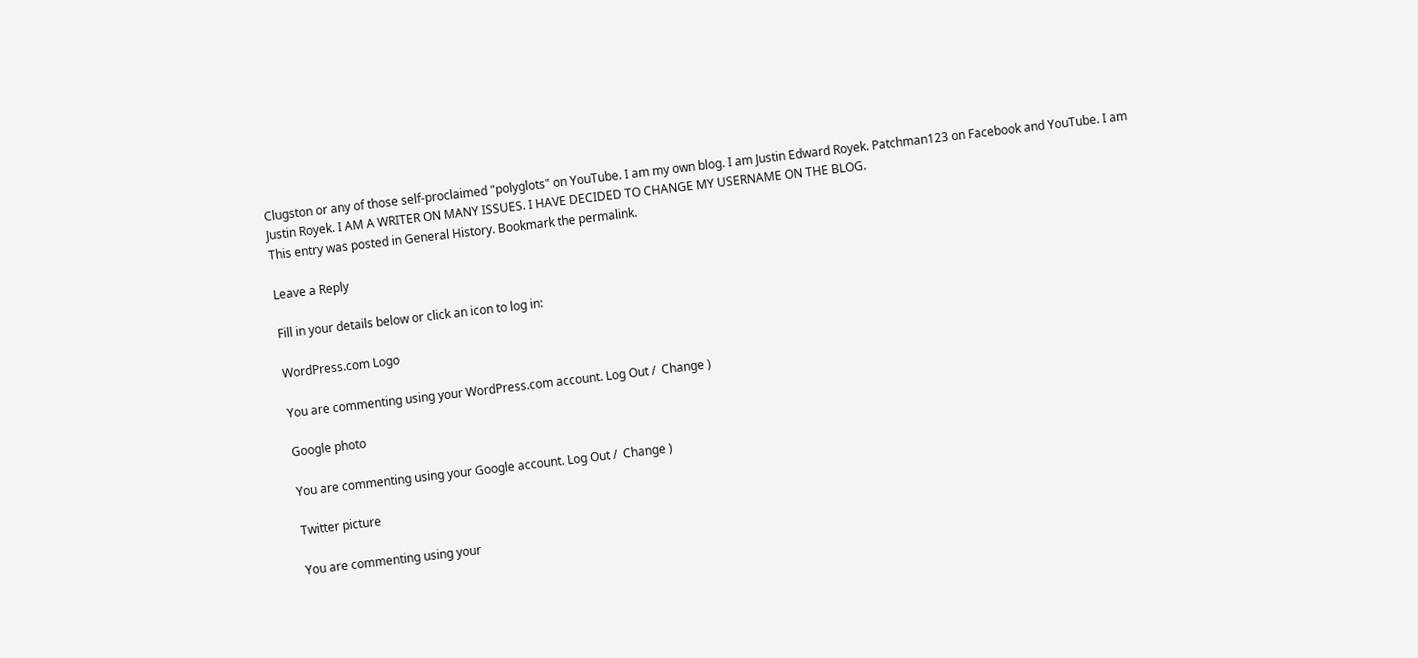Clugston or any of those self-proclaimed "polyglots" on YouTube. I am my own blog. I am Justin Edward Royek. Patchman123 on Facebook and YouTube. I am Justin Royek. I AM A WRITER ON MANY ISSUES. I HAVE DECIDED TO CHANGE MY USERNAME ON THE BLOG.
This entry was posted in General History. Bookmark the permalink.

Leave a Reply

Fill in your details below or click an icon to log in:

WordPress.com Logo

You are commenting using your WordPress.com account. Log Out /  Change )

Google photo

You are commenting using your Google account. Log Out /  Change )

Twitter picture

You are commenting using your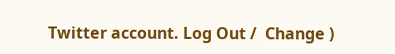Twitter account. Log Out /  Change )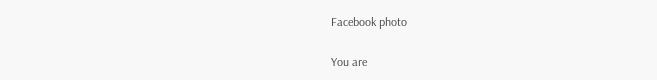Facebook photo

You are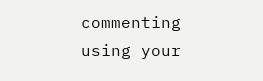commenting using your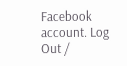Facebook account. Log Out /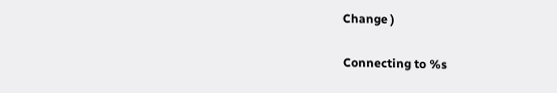Change )

Connecting to %s